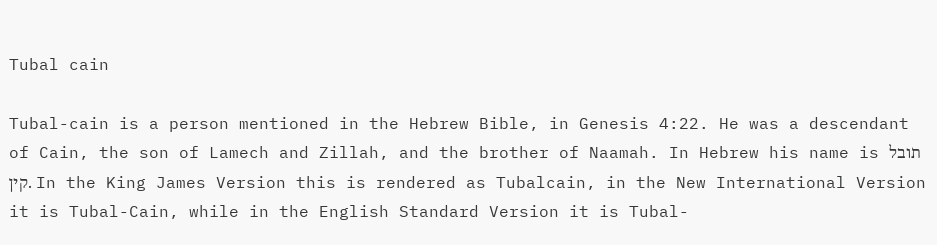Tubal cain

Tubal-cain is a person mentioned in the Hebrew Bible, in Genesis 4:22. He was a descendant of Cain, the son of Lamech and Zillah, and the brother of Naamah. In Hebrew his name is תובל קין. In the King James Version this is rendered as Tubalcain, in the New International Version it is Tubal-Cain, while in the English Standard Version it is Tubal-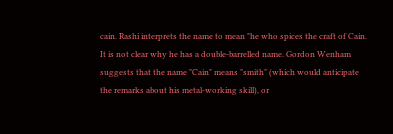cain. Rashi interprets the name to mean "he who spices the craft of Cain. It is not clear why he has a double-barrelled name. Gordon Wenham suggests that the name "Cain" means "smith" (which would anticipate the remarks about his metal-working skill), or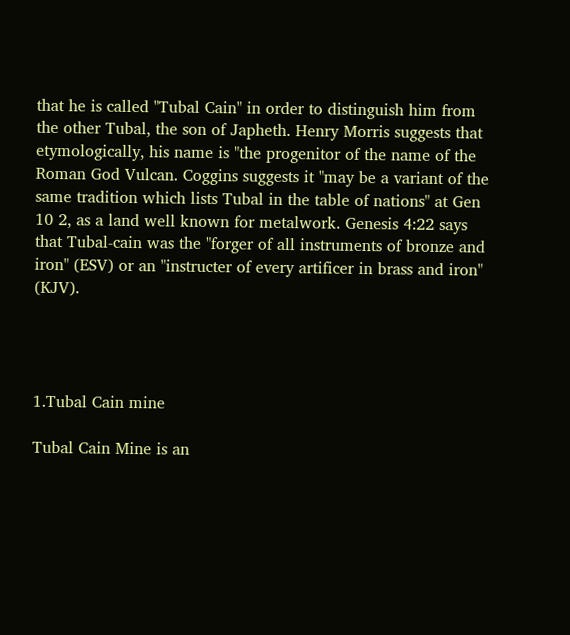that he is called "Tubal Cain" in order to distinguish him from the other Tubal, the son of Japheth. Henry Morris suggests that etymologically, his name is "the progenitor of the name of the Roman God Vulcan. Coggins suggests it "may be a variant of the same tradition which lists Tubal in the table of nations" at Gen 10 2, as a land well known for metalwork. Genesis 4:22 says that Tubal-cain was the "forger of all instruments of bronze and iron" (ESV) or an "instructer of every artificer in brass and iron" (KJV).




1.Tubal Cain mine

Tubal Cain Mine is an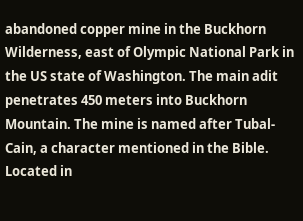abandoned copper mine in the Buckhorn Wilderness, east of Olympic National Park in the US state of Washington. The main adit penetrates 450 meters into Buckhorn Mountain. The mine is named after Tubal-Cain, a character mentioned in the Bible.
Located in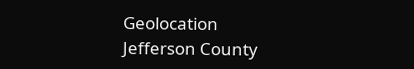Geolocation
Jefferson County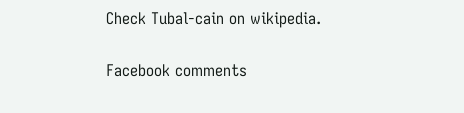Check Tubal-cain on wikipedia.

Facebook comments